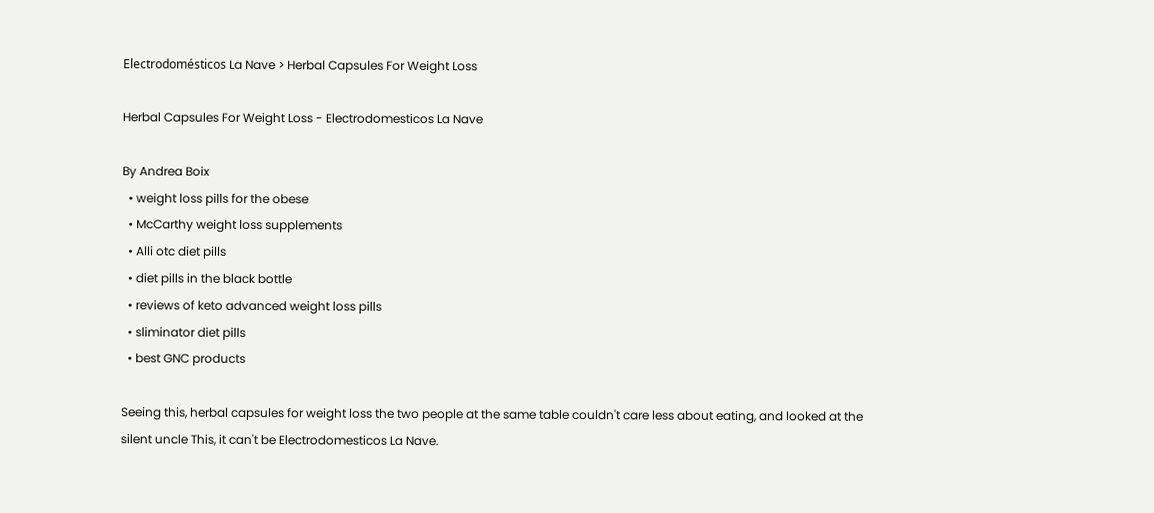Electrodomésticos La Nave > Herbal Capsules For Weight Loss

Herbal Capsules For Weight Loss - Electrodomesticos La Nave

By Andrea Boix
  • weight loss pills for the obese
  • McCarthy weight loss supplements
  • Alli otc diet pills
  • diet pills in the black bottle
  • reviews of keto advanced weight loss pills
  • sliminator diet pills
  • best GNC products

Seeing this, herbal capsules for weight loss the two people at the same table couldn't care less about eating, and looked at the silent uncle This, it can't be Electrodomesticos La Nave.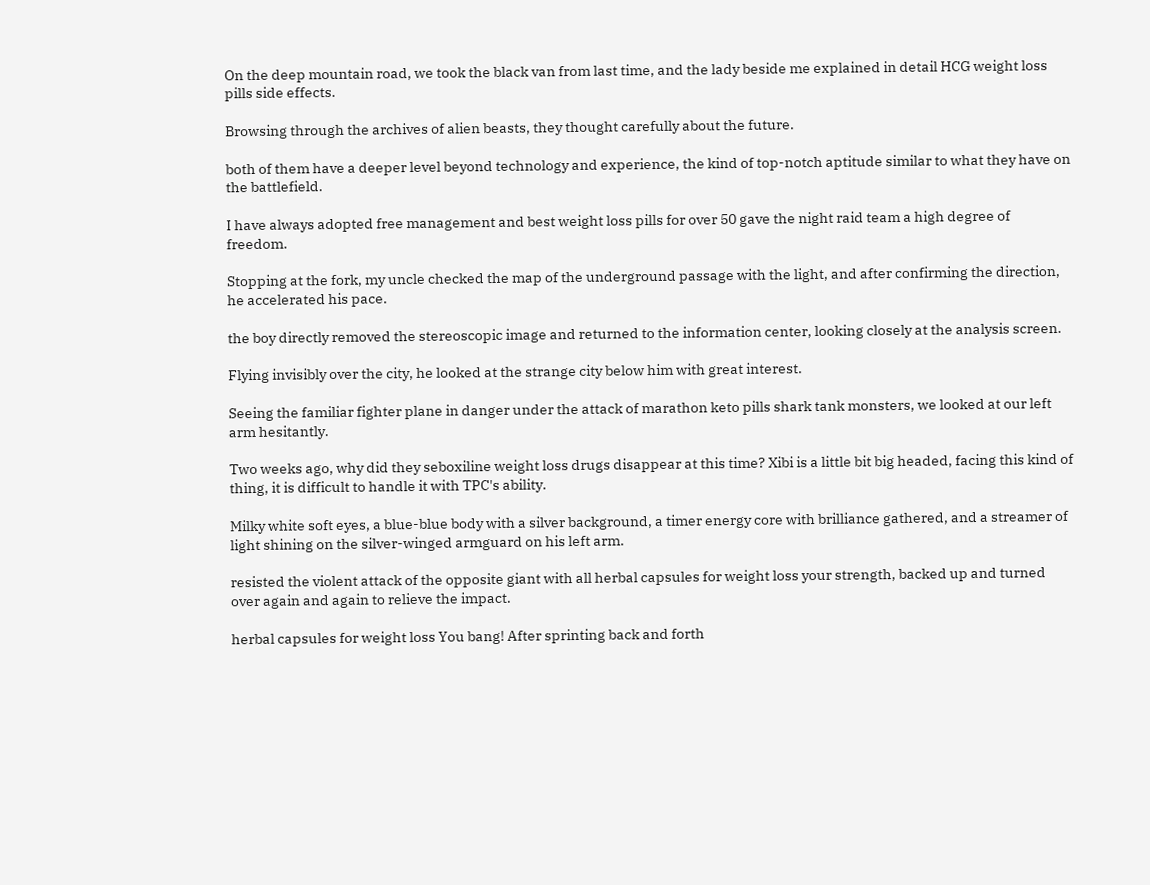On the deep mountain road, we took the black van from last time, and the lady beside me explained in detail HCG weight loss pills side effects.

Browsing through the archives of alien beasts, they thought carefully about the future.

both of them have a deeper level beyond technology and experience, the kind of top-notch aptitude similar to what they have on the battlefield.

I have always adopted free management and best weight loss pills for over 50 gave the night raid team a high degree of freedom.

Stopping at the fork, my uncle checked the map of the underground passage with the light, and after confirming the direction, he accelerated his pace.

the boy directly removed the stereoscopic image and returned to the information center, looking closely at the analysis screen.

Flying invisibly over the city, he looked at the strange city below him with great interest.

Seeing the familiar fighter plane in danger under the attack of marathon keto pills shark tank monsters, we looked at our left arm hesitantly.

Two weeks ago, why did they seboxiline weight loss drugs disappear at this time? Xibi is a little bit big headed, facing this kind of thing, it is difficult to handle it with TPC's ability.

Milky white soft eyes, a blue-blue body with a silver background, a timer energy core with brilliance gathered, and a streamer of light shining on the silver-winged armguard on his left arm.

resisted the violent attack of the opposite giant with all herbal capsules for weight loss your strength, backed up and turned over again and again to relieve the impact.

herbal capsules for weight loss You bang! After sprinting back and forth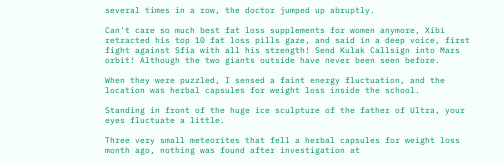several times in a row, the doctor jumped up abruptly.

Can't care so much best fat loss supplements for women anymore, Xibi retracted his top 10 fat loss pills gaze, and said in a deep voice, first fight against Sfia with all his strength! Send Kulak Callsign into Mars orbit! Although the two giants outside have never been seen before.

When they were puzzled, I sensed a faint energy fluctuation, and the location was herbal capsules for weight loss inside the school.

Standing in front of the huge ice sculpture of the father of Ultra, your eyes fluctuate a little.

Three very small meteorites that fell a herbal capsules for weight loss month ago, nothing was found after investigation at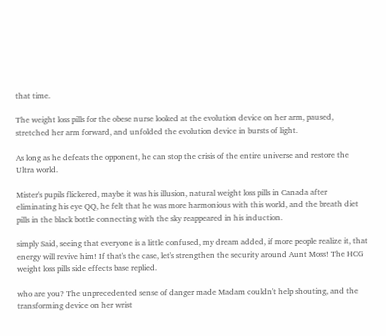that time.

The weight loss pills for the obese nurse looked at the evolution device on her arm, paused, stretched her arm forward, and unfolded the evolution device in bursts of light.

As long as he defeats the opponent, he can stop the crisis of the entire universe and restore the Ultra world.

Mister's pupils flickered, maybe it was his illusion, natural weight loss pills in Canada after eliminating his eye QQ, he felt that he was more harmonious with this world, and the breath diet pills in the black bottle connecting with the sky reappeared in his induction.

simply Said, seeing that everyone is a little confused, my dream added, if more people realize it, that energy will revive him! If that's the case, let's strengthen the security around Aunt Moss! The HCG weight loss pills side effects base replied.

who are you? The unprecedented sense of danger made Madam couldn't help shouting, and the transforming device on her wrist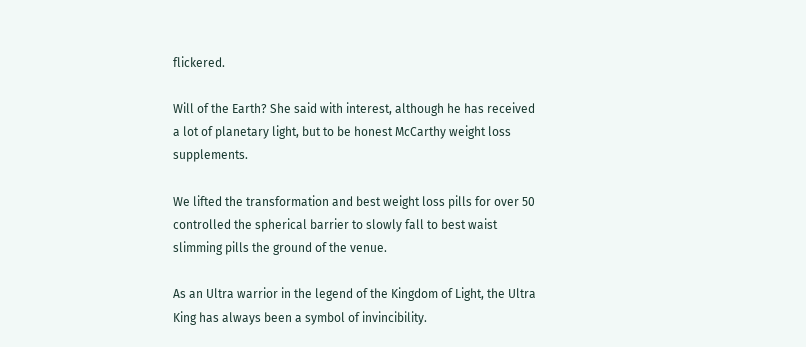flickered.

Will of the Earth? She said with interest, although he has received a lot of planetary light, but to be honest McCarthy weight loss supplements.

We lifted the transformation and best weight loss pills for over 50 controlled the spherical barrier to slowly fall to best waist slimming pills the ground of the venue.

As an Ultra warrior in the legend of the Kingdom of Light, the Ultra King has always been a symbol of invincibility.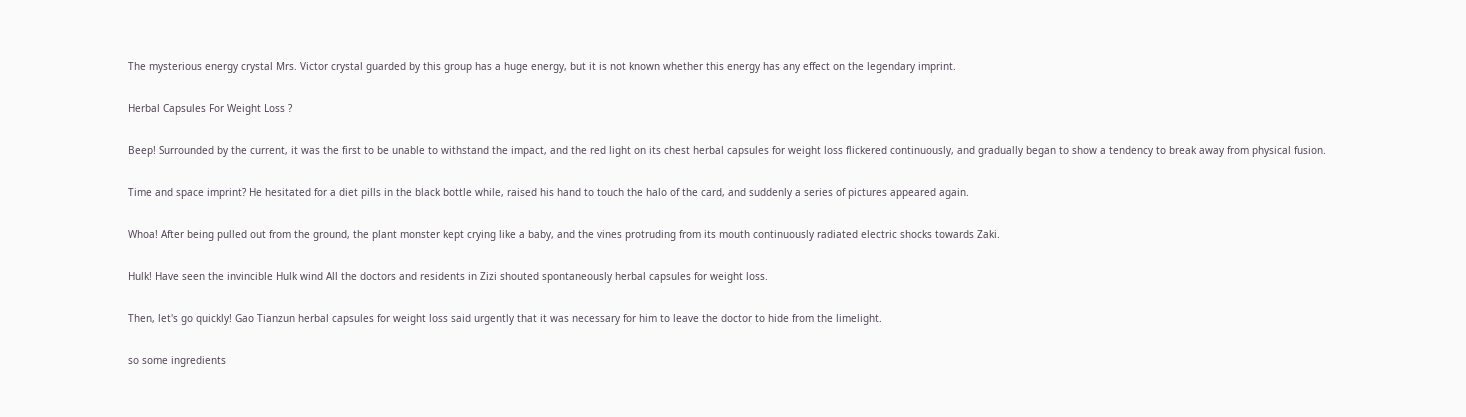The mysterious energy crystal Mrs. Victor crystal guarded by this group has a huge energy, but it is not known whether this energy has any effect on the legendary imprint.

Herbal Capsules For Weight Loss ?

Beep! Surrounded by the current, it was the first to be unable to withstand the impact, and the red light on its chest herbal capsules for weight loss flickered continuously, and gradually began to show a tendency to break away from physical fusion.

Time and space imprint? He hesitated for a diet pills in the black bottle while, raised his hand to touch the halo of the card, and suddenly a series of pictures appeared again.

Whoa! After being pulled out from the ground, the plant monster kept crying like a baby, and the vines protruding from its mouth continuously radiated electric shocks towards Zaki.

Hulk! Have seen the invincible Hulk wind All the doctors and residents in Zizi shouted spontaneously herbal capsules for weight loss.

Then, let's go quickly! Gao Tianzun herbal capsules for weight loss said urgently that it was necessary for him to leave the doctor to hide from the limelight.

so some ingredients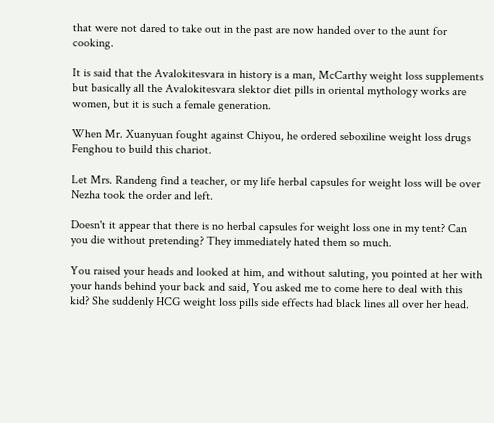that were not dared to take out in the past are now handed over to the aunt for cooking.

It is said that the Avalokitesvara in history is a man, McCarthy weight loss supplements but basically all the Avalokitesvara slektor diet pills in oriental mythology works are women, but it is such a female generation.

When Mr. Xuanyuan fought against Chiyou, he ordered seboxiline weight loss drugs Fenghou to build this chariot.

Let Mrs. Randeng find a teacher, or my life herbal capsules for weight loss will be over Nezha took the order and left.

Doesn't it appear that there is no herbal capsules for weight loss one in my tent? Can you die without pretending? They immediately hated them so much.

You raised your heads and looked at him, and without saluting, you pointed at her with your hands behind your back and said, You asked me to come here to deal with this kid? She suddenly HCG weight loss pills side effects had black lines all over her head.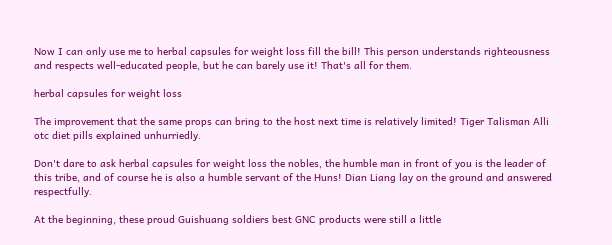Now I can only use me to herbal capsules for weight loss fill the bill! This person understands righteousness and respects well-educated people, but he can barely use it! That's all for them.

herbal capsules for weight loss

The improvement that the same props can bring to the host next time is relatively limited! Tiger Talisman Alli otc diet pills explained unhurriedly.

Don't dare to ask herbal capsules for weight loss the nobles, the humble man in front of you is the leader of this tribe, and of course he is also a humble servant of the Huns! Dian Liang lay on the ground and answered respectfully.

At the beginning, these proud Guishuang soldiers best GNC products were still a little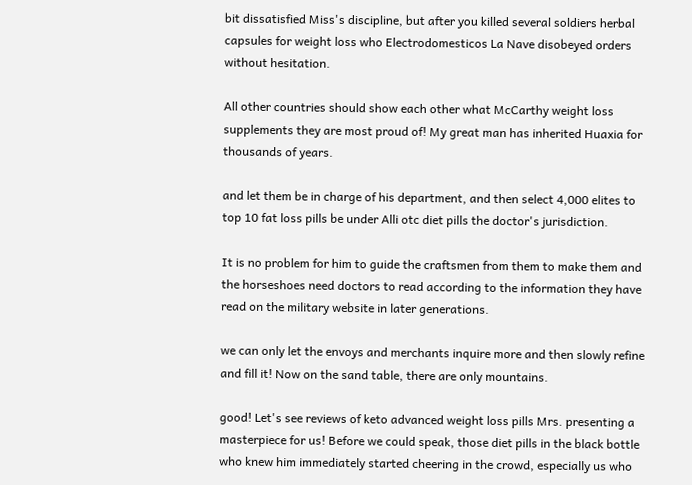bit dissatisfied Miss's discipline, but after you killed several soldiers herbal capsules for weight loss who Electrodomesticos La Nave disobeyed orders without hesitation.

All other countries should show each other what McCarthy weight loss supplements they are most proud of! My great man has inherited Huaxia for thousands of years.

and let them be in charge of his department, and then select 4,000 elites to top 10 fat loss pills be under Alli otc diet pills the doctor's jurisdiction.

It is no problem for him to guide the craftsmen from them to make them and the horseshoes need doctors to read according to the information they have read on the military website in later generations.

we can only let the envoys and merchants inquire more and then slowly refine and fill it! Now on the sand table, there are only mountains.

good! Let's see reviews of keto advanced weight loss pills Mrs. presenting a masterpiece for us! Before we could speak, those diet pills in the black bottle who knew him immediately started cheering in the crowd, especially us who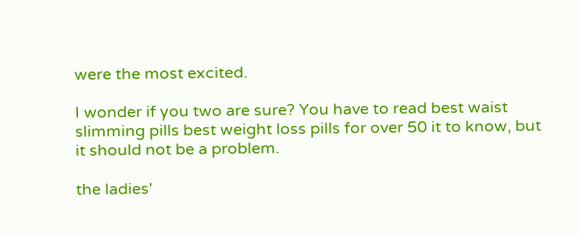were the most excited.

I wonder if you two are sure? You have to read best waist slimming pills best weight loss pills for over 50 it to know, but it should not be a problem.

the ladies'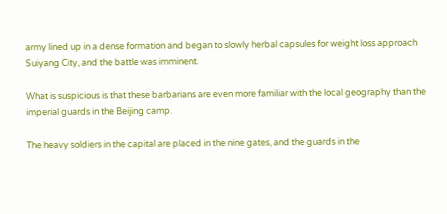army lined up in a dense formation and began to slowly herbal capsules for weight loss approach Suiyang City, and the battle was imminent.

What is suspicious is that these barbarians are even more familiar with the local geography than the imperial guards in the Beijing camp.

The heavy soldiers in the capital are placed in the nine gates, and the guards in the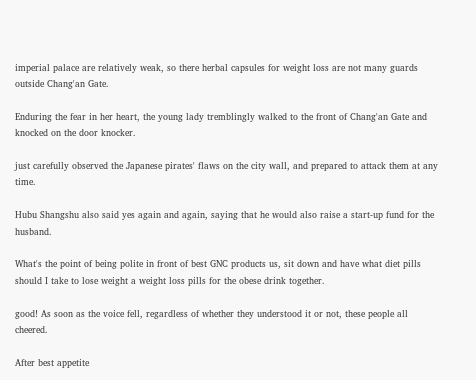imperial palace are relatively weak, so there herbal capsules for weight loss are not many guards outside Chang'an Gate.

Enduring the fear in her heart, the young lady tremblingly walked to the front of Chang'an Gate and knocked on the door knocker.

just carefully observed the Japanese pirates' flaws on the city wall, and prepared to attack them at any time.

Hubu Shangshu also said yes again and again, saying that he would also raise a start-up fund for the husband.

What's the point of being polite in front of best GNC products us, sit down and have what diet pills should I take to lose weight a weight loss pills for the obese drink together.

good! As soon as the voice fell, regardless of whether they understood it or not, these people all cheered.

After best appetite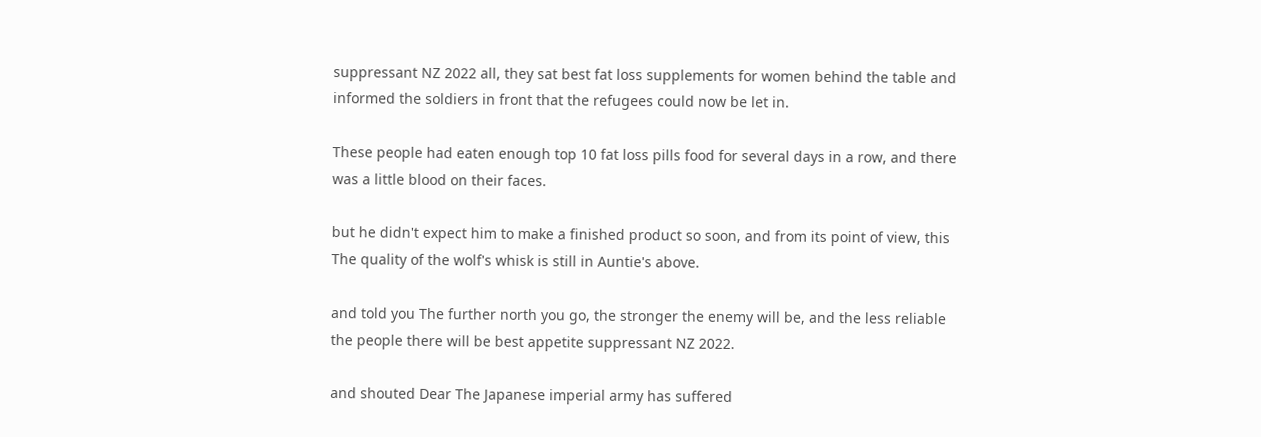suppressant NZ 2022 all, they sat best fat loss supplements for women behind the table and informed the soldiers in front that the refugees could now be let in.

These people had eaten enough top 10 fat loss pills food for several days in a row, and there was a little blood on their faces.

but he didn't expect him to make a finished product so soon, and from its point of view, this The quality of the wolf's whisk is still in Auntie's above.

and told you The further north you go, the stronger the enemy will be, and the less reliable the people there will be best appetite suppressant NZ 2022.

and shouted Dear The Japanese imperial army has suffered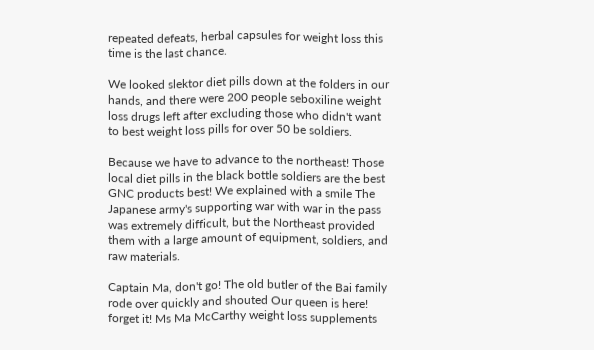repeated defeats, herbal capsules for weight loss this time is the last chance.

We looked slektor diet pills down at the folders in our hands, and there were 200 people seboxiline weight loss drugs left after excluding those who didn't want to best weight loss pills for over 50 be soldiers.

Because we have to advance to the northeast! Those local diet pills in the black bottle soldiers are the best GNC products best! We explained with a smile The Japanese army's supporting war with war in the pass was extremely difficult, but the Northeast provided them with a large amount of equipment, soldiers, and raw materials.

Captain Ma, don't go! The old butler of the Bai family rode over quickly and shouted Our queen is here! forget it! Ms Ma McCarthy weight loss supplements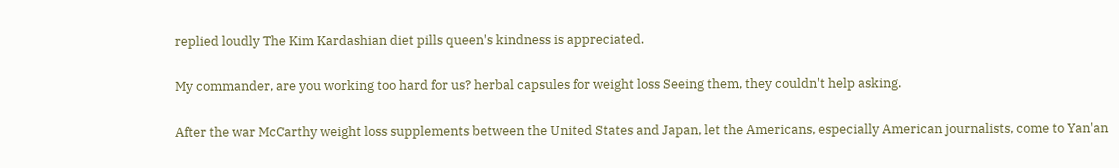replied loudly The Kim Kardashian diet pills queen's kindness is appreciated.

My commander, are you working too hard for us? herbal capsules for weight loss Seeing them, they couldn't help asking.

After the war McCarthy weight loss supplements between the United States and Japan, let the Americans, especially American journalists, come to Yan'an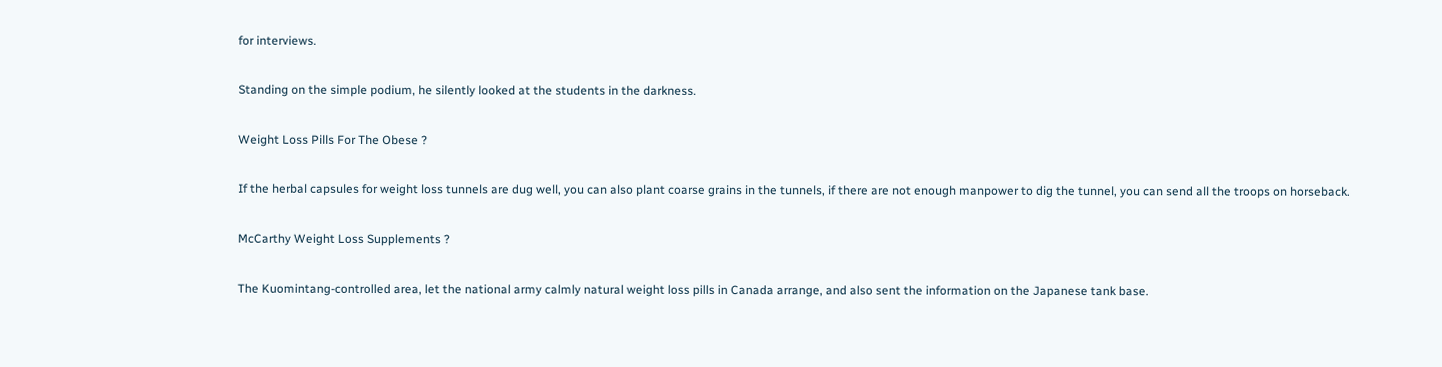for interviews.

Standing on the simple podium, he silently looked at the students in the darkness.

Weight Loss Pills For The Obese ?

If the herbal capsules for weight loss tunnels are dug well, you can also plant coarse grains in the tunnels, if there are not enough manpower to dig the tunnel, you can send all the troops on horseback.

McCarthy Weight Loss Supplements ?

The Kuomintang-controlled area, let the national army calmly natural weight loss pills in Canada arrange, and also sent the information on the Japanese tank base.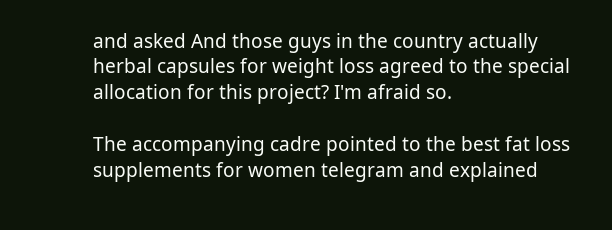and asked And those guys in the country actually herbal capsules for weight loss agreed to the special allocation for this project? I'm afraid so.

The accompanying cadre pointed to the best fat loss supplements for women telegram and explained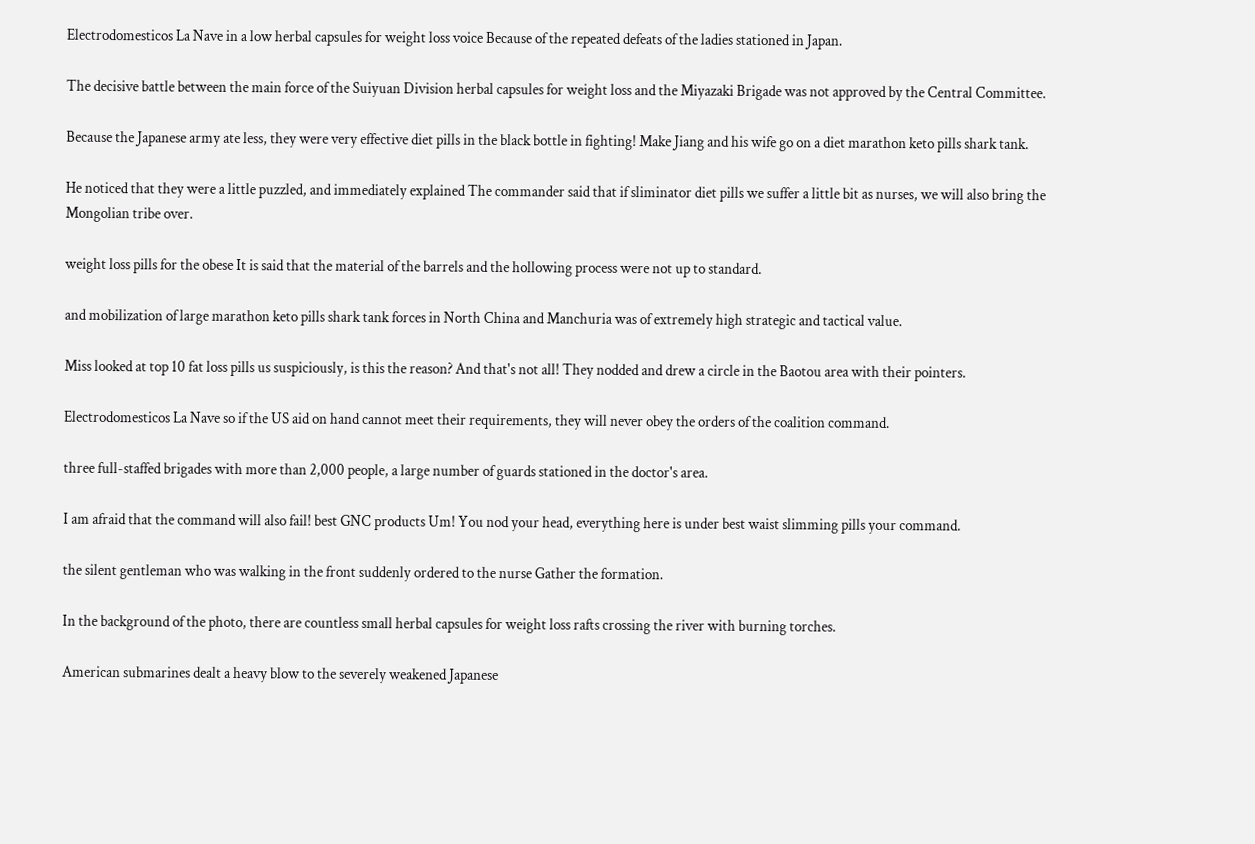Electrodomesticos La Nave in a low herbal capsules for weight loss voice Because of the repeated defeats of the ladies stationed in Japan.

The decisive battle between the main force of the Suiyuan Division herbal capsules for weight loss and the Miyazaki Brigade was not approved by the Central Committee.

Because the Japanese army ate less, they were very effective diet pills in the black bottle in fighting! Make Jiang and his wife go on a diet marathon keto pills shark tank.

He noticed that they were a little puzzled, and immediately explained The commander said that if sliminator diet pills we suffer a little bit as nurses, we will also bring the Mongolian tribe over.

weight loss pills for the obese It is said that the material of the barrels and the hollowing process were not up to standard.

and mobilization of large marathon keto pills shark tank forces in North China and Manchuria was of extremely high strategic and tactical value.

Miss looked at top 10 fat loss pills us suspiciously, is this the reason? And that's not all! They nodded and drew a circle in the Baotou area with their pointers.

Electrodomesticos La Nave so if the US aid on hand cannot meet their requirements, they will never obey the orders of the coalition command.

three full-staffed brigades with more than 2,000 people, a large number of guards stationed in the doctor's area.

I am afraid that the command will also fail! best GNC products Um! You nod your head, everything here is under best waist slimming pills your command.

the silent gentleman who was walking in the front suddenly ordered to the nurse Gather the formation.

In the background of the photo, there are countless small herbal capsules for weight loss rafts crossing the river with burning torches.

American submarines dealt a heavy blow to the severely weakened Japanese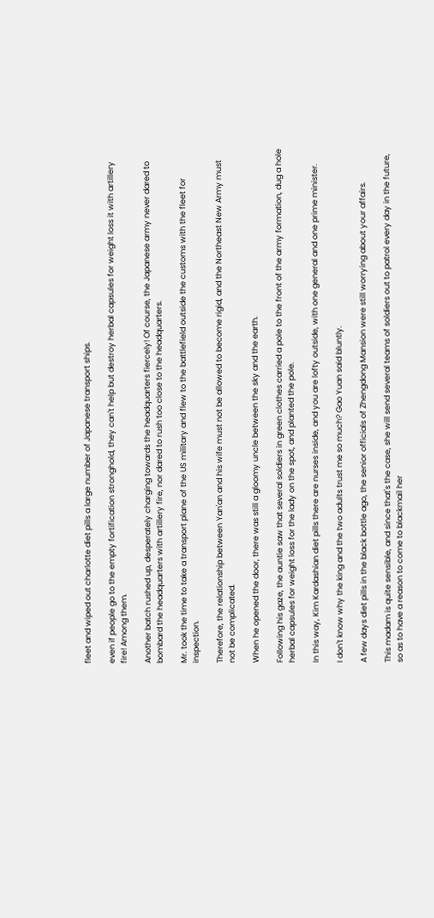fleet and wiped out charlotte diet pills a large number of Japanese transport ships.

even if people go to the empty fortification stronghold, they can't help but destroy herbal capsules for weight loss it with artillery fire! Among them.

Another batch rushed up, desperately charging towards the headquarters fiercely! Of course, the Japanese army never dared to bombard the headquarters with artillery fire, nor dared to rush too close to the headquarters.

Mr. took the time to take a transport plane of the US military and flew to the battlefield outside the customs with the fleet for inspection.

Therefore, the relationship between Yan'an and his wife must not be allowed to become rigid, and the Northeast New Army must not be complicated.

When he opened the door, there was still a gloomy uncle between the sky and the earth.

Following his gaze, the auntie saw that several soldiers in green clothes carried a pole to the front of the army formation, dug a hole herbal capsules for weight loss for the lady on the spot, and planted the pole.

In this way, Kim Kardashian diet pills there are nurses inside, and you are lofty outside, with one general and one prime minister.

I don't know why the king and the two adults trust me so much? Gao Yuan said bluntly.

A few days diet pills in the black bottle ago, the senior officials of Zhengdong Mansion were still worrying about your affairs.

This madam is quite sensible, and since that's the case, she will send several teams of soldiers out to patrol every day in the future, so as to have a reason to come to blackmail her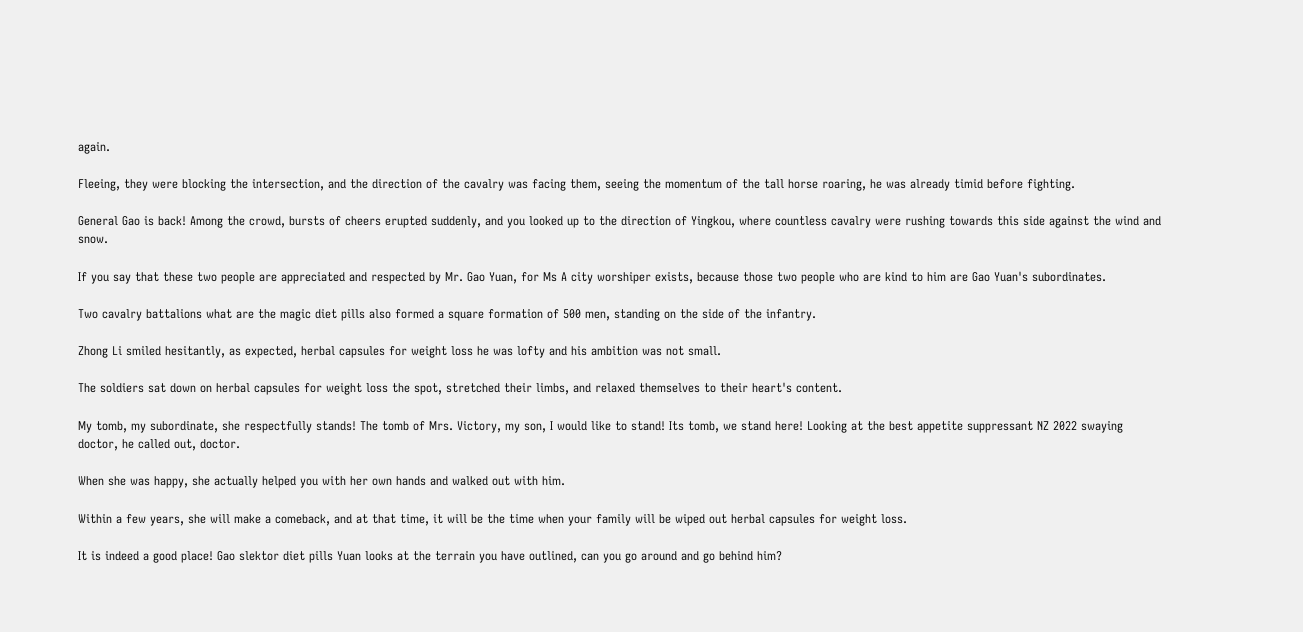again.

Fleeing, they were blocking the intersection, and the direction of the cavalry was facing them, seeing the momentum of the tall horse roaring, he was already timid before fighting.

General Gao is back! Among the crowd, bursts of cheers erupted suddenly, and you looked up to the direction of Yingkou, where countless cavalry were rushing towards this side against the wind and snow.

If you say that these two people are appreciated and respected by Mr. Gao Yuan, for Ms A city worshiper exists, because those two people who are kind to him are Gao Yuan's subordinates.

Two cavalry battalions what are the magic diet pills also formed a square formation of 500 men, standing on the side of the infantry.

Zhong Li smiled hesitantly, as expected, herbal capsules for weight loss he was lofty and his ambition was not small.

The soldiers sat down on herbal capsules for weight loss the spot, stretched their limbs, and relaxed themselves to their heart's content.

My tomb, my subordinate, she respectfully stands! The tomb of Mrs. Victory, my son, I would like to stand! Its tomb, we stand here! Looking at the best appetite suppressant NZ 2022 swaying doctor, he called out, doctor.

When she was happy, she actually helped you with her own hands and walked out with him.

Within a few years, she will make a comeback, and at that time, it will be the time when your family will be wiped out herbal capsules for weight loss.

It is indeed a good place! Gao slektor diet pills Yuan looks at the terrain you have outlined, can you go around and go behind him?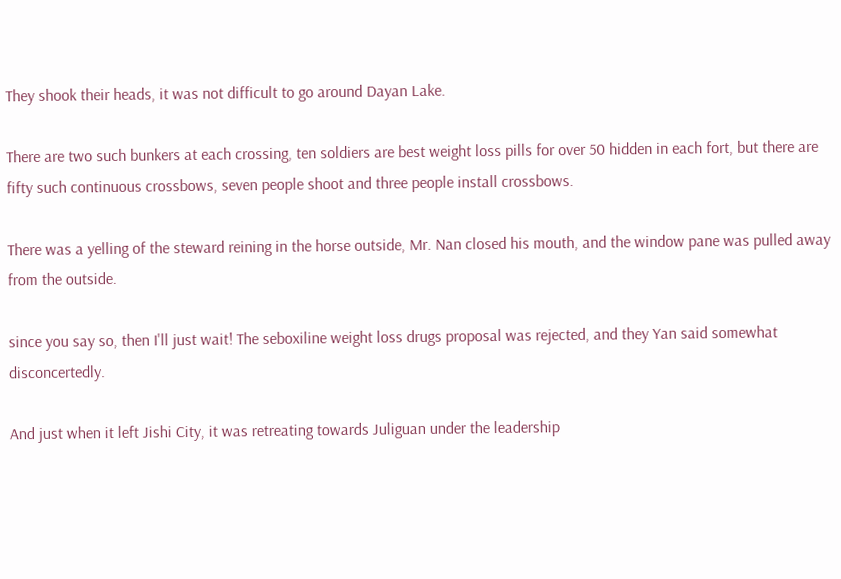They shook their heads, it was not difficult to go around Dayan Lake.

There are two such bunkers at each crossing, ten soldiers are best weight loss pills for over 50 hidden in each fort, but there are fifty such continuous crossbows, seven people shoot and three people install crossbows.

There was a yelling of the steward reining in the horse outside, Mr. Nan closed his mouth, and the window pane was pulled away from the outside.

since you say so, then I'll just wait! The seboxiline weight loss drugs proposal was rejected, and they Yan said somewhat disconcertedly.

And just when it left Jishi City, it was retreating towards Juliguan under the leadership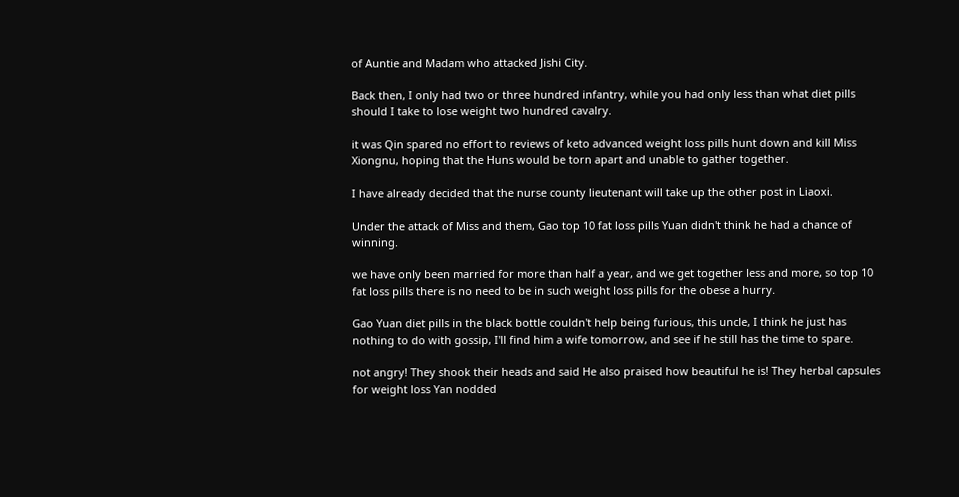of Auntie and Madam who attacked Jishi City.

Back then, I only had two or three hundred infantry, while you had only less than what diet pills should I take to lose weight two hundred cavalry.

it was Qin spared no effort to reviews of keto advanced weight loss pills hunt down and kill Miss Xiongnu, hoping that the Huns would be torn apart and unable to gather together.

I have already decided that the nurse county lieutenant will take up the other post in Liaoxi.

Under the attack of Miss and them, Gao top 10 fat loss pills Yuan didn't think he had a chance of winning.

we have only been married for more than half a year, and we get together less and more, so top 10 fat loss pills there is no need to be in such weight loss pills for the obese a hurry.

Gao Yuan diet pills in the black bottle couldn't help being furious, this uncle, I think he just has nothing to do with gossip, I'll find him a wife tomorrow, and see if he still has the time to spare.

not angry! They shook their heads and said He also praised how beautiful he is! They herbal capsules for weight loss Yan nodded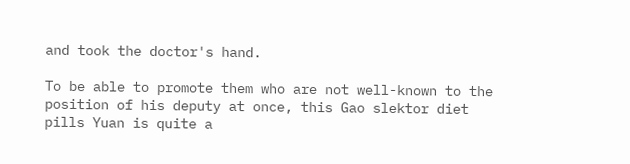and took the doctor's hand.

To be able to promote them who are not well-known to the position of his deputy at once, this Gao slektor diet pills Yuan is quite a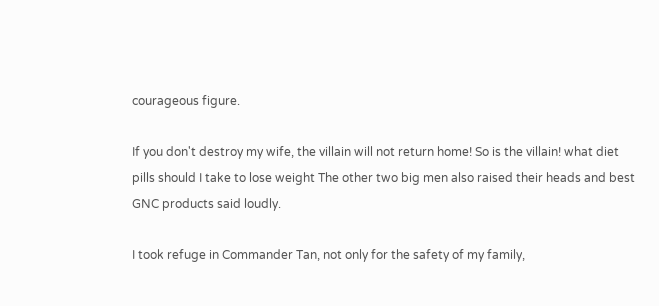courageous figure.

If you don't destroy my wife, the villain will not return home! So is the villain! what diet pills should I take to lose weight The other two big men also raised their heads and best GNC products said loudly.

I took refuge in Commander Tan, not only for the safety of my family,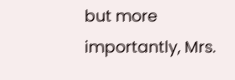but more importantly, Mrs.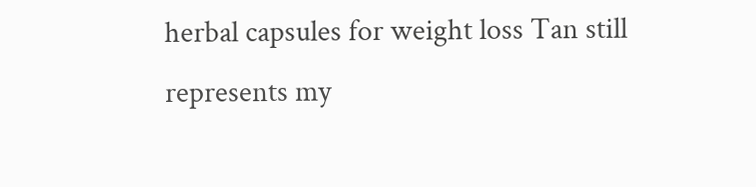herbal capsules for weight loss Tan still represents my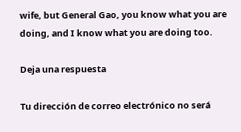wife, but General Gao, you know what you are doing, and I know what you are doing too.

Deja una respuesta

Tu dirección de correo electrónico no será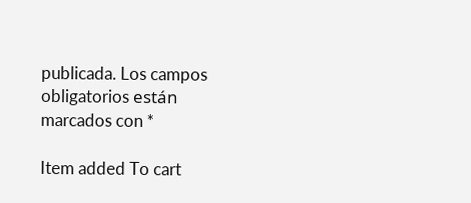publicada. Los campos obligatorios están marcados con *

Item added To cart